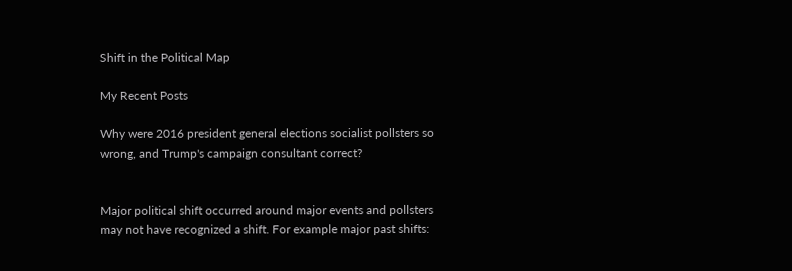Shift in the Political Map

My Recent Posts

Why were 2016 president general elections socialist pollsters so wrong, and Trump's campaign consultant correct?


Major political shift occurred around major events and pollsters may not have recognized a shift. For example major past shifts: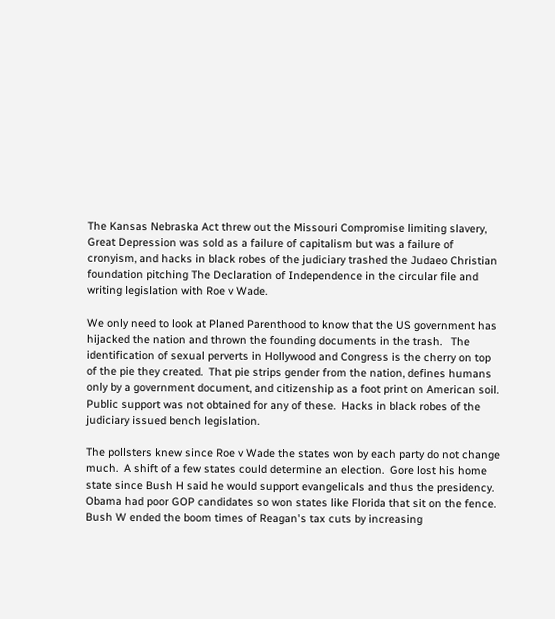The Kansas Nebraska Act threw out the Missouri Compromise limiting slavery,  Great Depression was sold as a failure of capitalism but was a failure of cronyism, and hacks in black robes of the judiciary trashed the Judaeo Christian foundation pitching The Declaration of Independence in the circular file and writing legislation with Roe v Wade.

We only need to look at Planed Parenthood to know that the US government has hijacked the nation and thrown the founding documents in the trash.   The identification of sexual perverts in Hollywood and Congress is the cherry on top of the pie they created.  That pie strips gender from the nation, defines humans only by a government document, and citizenship as a foot print on American soil.  Public support was not obtained for any of these.  Hacks in black robes of the judiciary issued bench legislation.

The pollsters knew since Roe v Wade the states won by each party do not change much.  A shift of a few states could determine an election.  Gore lost his home state since Bush H said he would support evangelicals and thus the presidency.  Obama had poor GOP candidates so won states like Florida that sit on the fence.  Bush W ended the boom times of Reagan's tax cuts by increasing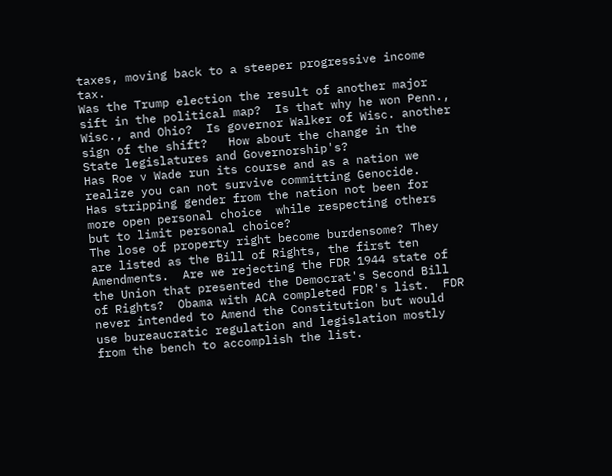taxes, moving back to a steeper progressive income tax.
Was the Trump election the result of another major sift in the political map?  Is that why he won Penn., Wisc., and Ohio?  Is governor Walker of Wisc. another sign of the shift?   How about the change in the State legislatures and Governorship's?
Has Roe v Wade run its course and as a nation we realize you can not survive committing Genocide.
Has stripping gender from the nation not been for more open personal choice  while respecting others but to limit personal choice?
The lose of property right become burdensome? They are listed as the Bill of Rights, the first ten Amendments.  Are we rejecting the FDR 1944 state of the Union that presented the Democrat's Second Bill of Rights?  Obama with ACA completed FDR's list.  FDR never intended to Amend the Constitution but would use bureaucratic regulation and legislation mostly from the bench to accomplish the list.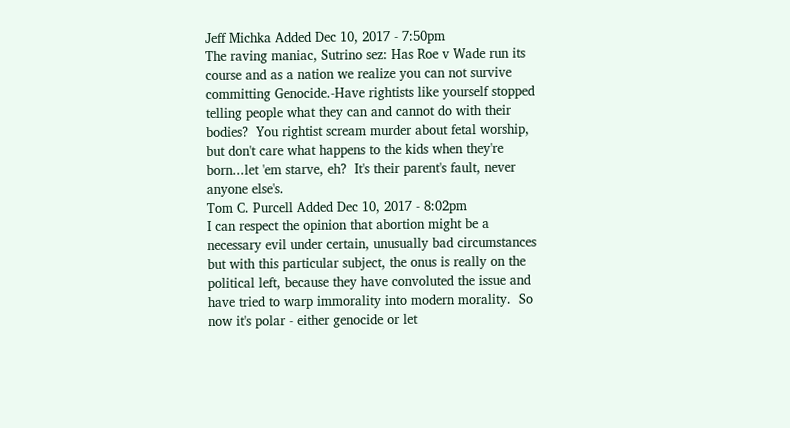Jeff Michka Added Dec 10, 2017 - 7:50pm
The raving maniac, Sutrino sez: Has Roe v Wade run its course and as a nation we realize you can not survive committing Genocide.-Have rightists like yourself stopped telling people what they can and cannot do with their bodies?  You rightist scream murder about fetal worship, but don't care what happens to the kids when they're born...let 'em starve, eh?  It's their parent's fault, never anyone else's.
Tom C. Purcell Added Dec 10, 2017 - 8:02pm
I can respect the opinion that abortion might be a necessary evil under certain, unusually bad circumstances but with this particular subject, the onus is really on the political left, because they have convoluted the issue and have tried to warp immorality into modern morality.  So now it's polar - either genocide or let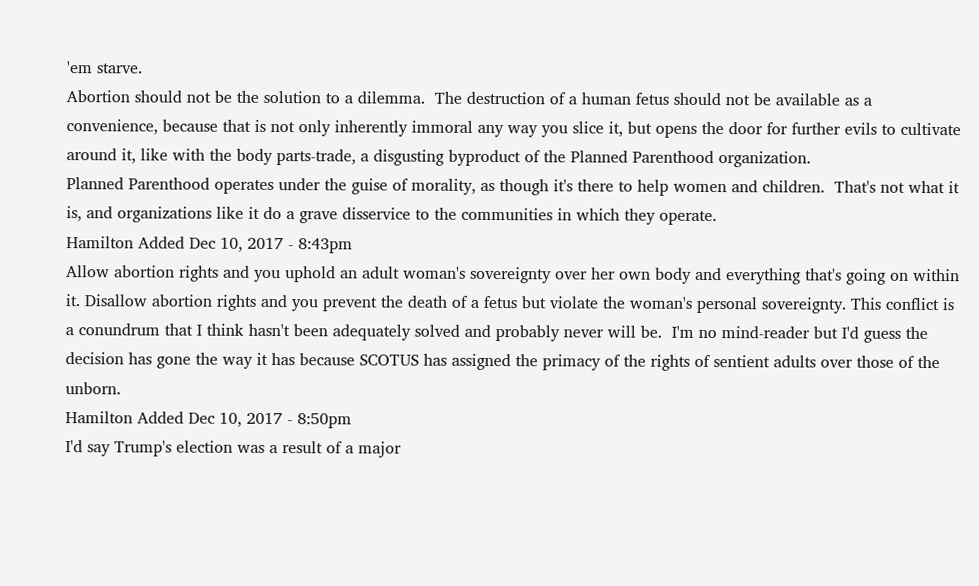'em starve.
Abortion should not be the solution to a dilemma.  The destruction of a human fetus should not be available as a convenience, because that is not only inherently immoral any way you slice it, but opens the door for further evils to cultivate around it, like with the body parts-trade, a disgusting byproduct of the Planned Parenthood organization.
Planned Parenthood operates under the guise of morality, as though it's there to help women and children.  That's not what it is, and organizations like it do a grave disservice to the communities in which they operate.
Hamilton Added Dec 10, 2017 - 8:43pm
Allow abortion rights and you uphold an adult woman's sovereignty over her own body and everything that's going on within it. Disallow abortion rights and you prevent the death of a fetus but violate the woman's personal sovereignty. This conflict is a conundrum that I think hasn't been adequately solved and probably never will be.  I'm no mind-reader but I'd guess the decision has gone the way it has because SCOTUS has assigned the primacy of the rights of sentient adults over those of the unborn.
Hamilton Added Dec 10, 2017 - 8:50pm
I'd say Trump's election was a result of a major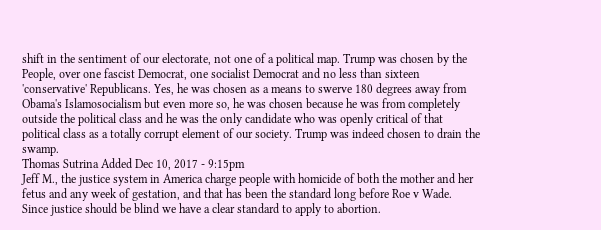shift in the sentiment of our electorate, not one of a political map. Trump was chosen by the People, over one fascist Democrat, one socialist Democrat and no less than sixteen 'conservative' Republicans. Yes, he was chosen as a means to swerve 180 degrees away from Obama's Islamosocialism but even more so, he was chosen because he was from completely outside the political class and he was the only candidate who was openly critical of that political class as a totally corrupt element of our society. Trump was indeed chosen to drain the swamp.
Thomas Sutrina Added Dec 10, 2017 - 9:15pm
Jeff M., the justice system in America charge people with homicide of both the mother and her fetus and any week of gestation, and that has been the standard long before Roe v Wade.   Since justice should be blind we have a clear standard to apply to abortion.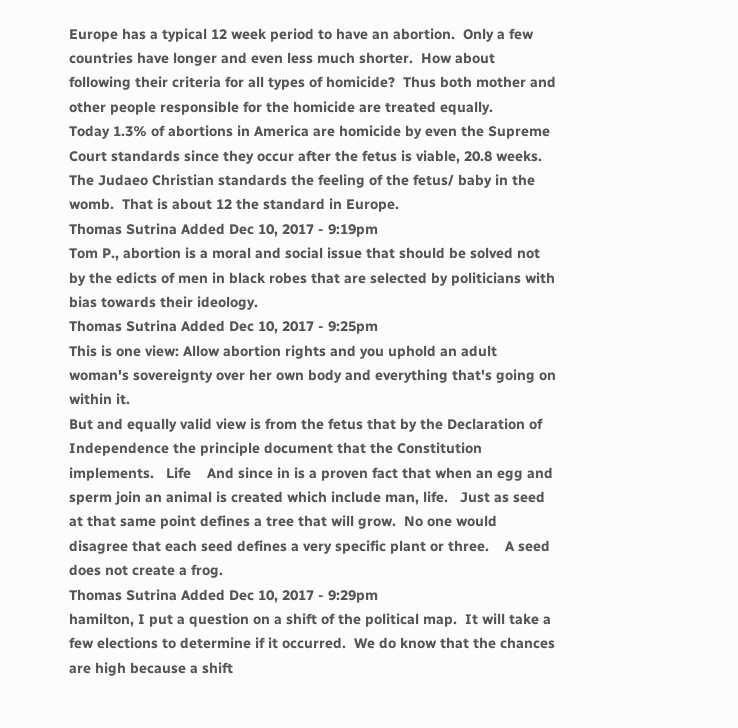Europe has a typical 12 week period to have an abortion.  Only a few countries have longer and even less much shorter.  How about following their criteria for all types of homicide?  Thus both mother and other people responsible for the homicide are treated equally.
Today 1.3% of abortions in America are homicide by even the Supreme Court standards since they occur after the fetus is viable, 20.8 weeks.  The Judaeo Christian standards the feeling of the fetus/ baby in the womb.  That is about 12 the standard in Europe.
Thomas Sutrina Added Dec 10, 2017 - 9:19pm
Tom P., abortion is a moral and social issue that should be solved not by the edicts of men in black robes that are selected by politicians with bias towards their ideology.
Thomas Sutrina Added Dec 10, 2017 - 9:25pm
This is one view: Allow abortion rights and you uphold an adult woman's sovereignty over her own body and everything that's going on within it.
But and equally valid view is from the fetus that by the Declaration of Independence the principle document that the Constitution implements.   Life    And since in is a proven fact that when an egg and sperm join an animal is created which include man, life.   Just as seed at that same point defines a tree that will grow.  No one would disagree that each seed defines a very specific plant or three.    A seed does not create a frog.
Thomas Sutrina Added Dec 10, 2017 - 9:29pm
hamilton, I put a question on a shift of the political map.  It will take a few elections to determine if it occurred.  We do know that the chances are high because a shift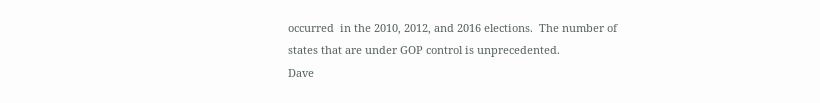occurred  in the 2010, 2012, and 2016 elections.  The number of states that are under GOP control is unprecedented.
Dave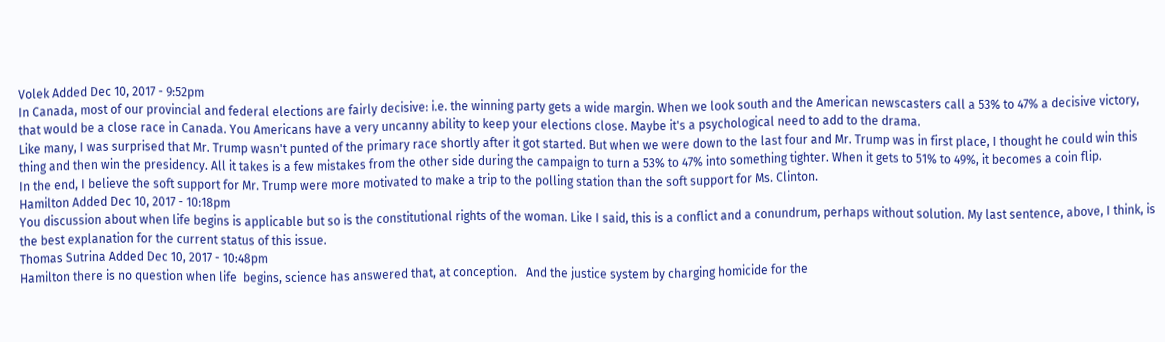Volek Added Dec 10, 2017 - 9:52pm
In Canada, most of our provincial and federal elections are fairly decisive: i.e. the winning party gets a wide margin. When we look south and the American newscasters call a 53% to 47% a decisive victory,  that would be a close race in Canada. You Americans have a very uncanny ability to keep your elections close. Maybe it's a psychological need to add to the drama.
Like many, I was surprised that Mr. Trump wasn't punted of the primary race shortly after it got started. But when we were down to the last four and Mr. Trump was in first place, I thought he could win this thing and then win the presidency. All it takes is a few mistakes from the other side during the campaign to turn a 53% to 47% into something tighter. When it gets to 51% to 49%, it becomes a coin flip.
In the end, I believe the soft support for Mr. Trump were more motivated to make a trip to the polling station than the soft support for Ms. Clinton.
Hamilton Added Dec 10, 2017 - 10:18pm
You discussion about when life begins is applicable but so is the constitutional rights of the woman. Like I said, this is a conflict and a conundrum, perhaps without solution. My last sentence, above, I think, is the best explanation for the current status of this issue.
Thomas Sutrina Added Dec 10, 2017 - 10:48pm
Hamilton there is no question when life  begins, science has answered that, at conception.   And the justice system by charging homicide for the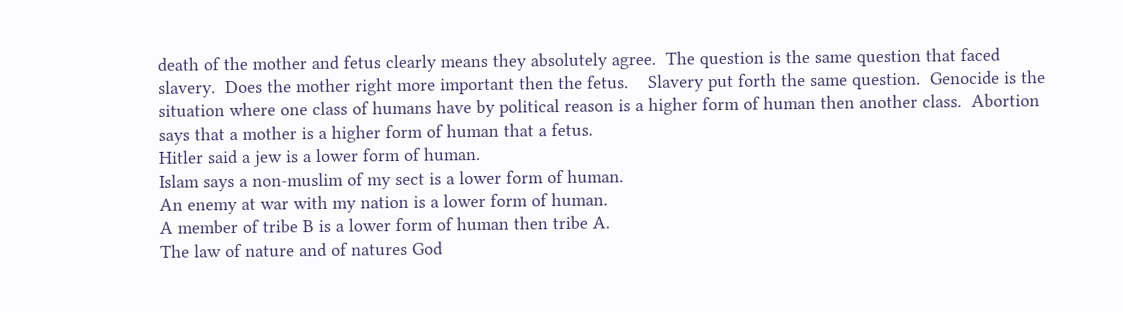death of the mother and fetus clearly means they absolutely agree.  The question is the same question that faced slavery.  Does the mother right more important then the fetus.    Slavery put forth the same question.  Genocide is the situation where one class of humans have by political reason is a higher form of human then another class.  Abortion says that a mother is a higher form of human that a fetus.
Hitler said a jew is a lower form of human.
Islam says a non-muslim of my sect is a lower form of human.
An enemy at war with my nation is a lower form of human.
A member of tribe B is a lower form of human then tribe A.
The law of nature and of natures God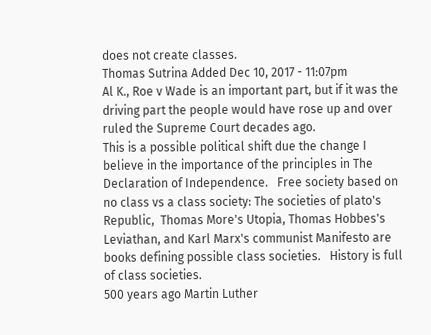does not create classes.
Thomas Sutrina Added Dec 10, 2017 - 11:07pm
Al K., Roe v Wade is an important part, but if it was the driving part the people would have rose up and over ruled the Supreme Court decades ago.
This is a possible political shift due the change I believe in the importance of the principles in The Declaration of Independence.   Free society based on no class vs a class society: The societies of plato's Republic,  Thomas More's Utopia, Thomas Hobbes's Leviathan, and Karl Marx's communist Manifesto are books defining possible class societies.   History is full of class societies.
500 years ago Martin Luther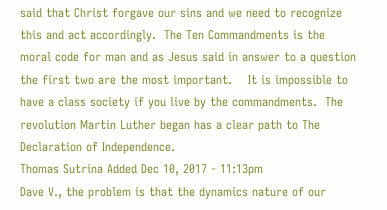said that Christ forgave our sins and we need to recognize this and act accordingly.  The Ten Commandments is the moral code for man and as Jesus said in answer to a question the first two are the most important.    It is impossible to have a class society if you live by the commandments.  The revolution Martin Luther began has a clear path to The Declaration of Independence.
Thomas Sutrina Added Dec 10, 2017 - 11:13pm
Dave V., the problem is that the dynamics nature of our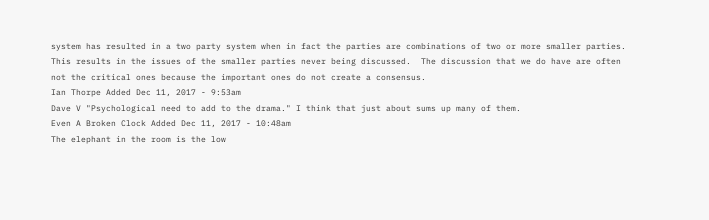system has resulted in a two party system when in fact the parties are combinations of two or more smaller parties.  This results in the issues of the smaller parties never being discussed.  The discussion that we do have are often not the critical ones because the important ones do not create a consensus.
Ian Thorpe Added Dec 11, 2017 - 9:53am
Dave V "Psychological need to add to the drama." I think that just about sums up many of them.
Even A Broken Clock Added Dec 11, 2017 - 10:48am
The elephant in the room is the low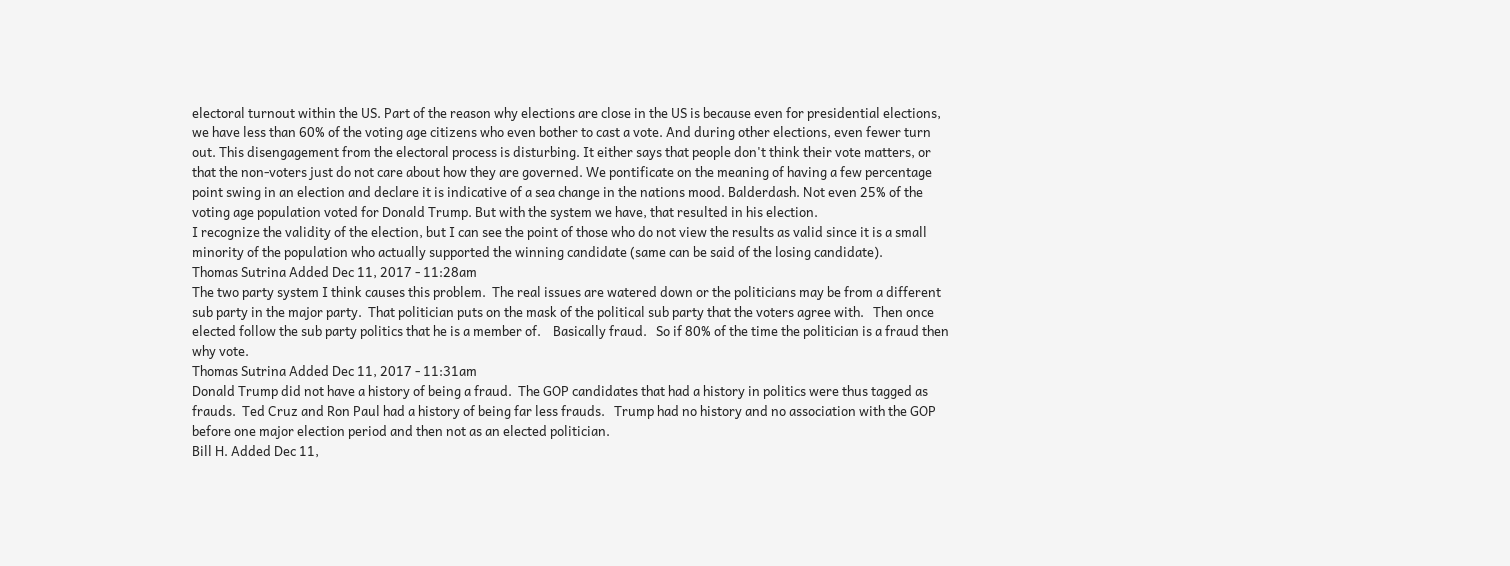electoral turnout within the US. Part of the reason why elections are close in the US is because even for presidential elections, we have less than 60% of the voting age citizens who even bother to cast a vote. And during other elections, even fewer turn out. This disengagement from the electoral process is disturbing. It either says that people don't think their vote matters, or that the non-voters just do not care about how they are governed. We pontificate on the meaning of having a few percentage point swing in an election and declare it is indicative of a sea change in the nations mood. Balderdash. Not even 25% of the voting age population voted for Donald Trump. But with the system we have, that resulted in his election.
I recognize the validity of the election, but I can see the point of those who do not view the results as valid since it is a small minority of the population who actually supported the winning candidate (same can be said of the losing candidate).
Thomas Sutrina Added Dec 11, 2017 - 11:28am
The two party system I think causes this problem.  The real issues are watered down or the politicians may be from a different sub party in the major party.  That politician puts on the mask of the political sub party that the voters agree with.   Then once elected follow the sub party politics that he is a member of.    Basically fraud.   So if 80% of the time the politician is a fraud then why vote.
Thomas Sutrina Added Dec 11, 2017 - 11:31am
Donald Trump did not have a history of being a fraud.  The GOP candidates that had a history in politics were thus tagged as frauds.  Ted Cruz and Ron Paul had a history of being far less frauds.   Trump had no history and no association with the GOP before one major election period and then not as an elected politician.
Bill H. Added Dec 11,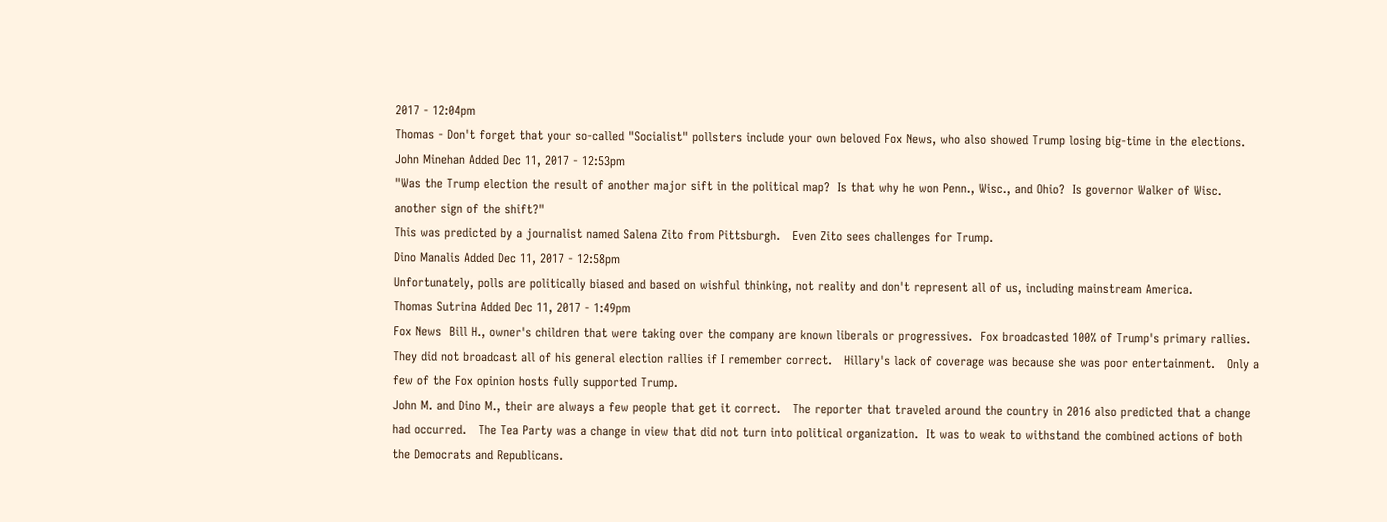2017 - 12:04pm
Thomas - Don't forget that your so-called "Socialist" pollsters include your own beloved Fox News, who also showed Trump losing big-time in the elections.
John Minehan Added Dec 11, 2017 - 12:53pm
"Was the Trump election the result of another major sift in the political map?  Is that why he won Penn., Wisc., and Ohio?  Is governor Walker of Wisc. another sign of the shift?"
This was predicted by a journalist named Salena Zito from Pittsburgh.   Even Zito sees challenges for Trump.
Dino Manalis Added Dec 11, 2017 - 12:58pm
Unfortunately, polls are politically biased and based on wishful thinking, not reality and don't represent all of us, including mainstream America.
Thomas Sutrina Added Dec 11, 2017 - 1:49pm
Fox News  Bill H., owner's children that were taking over the company are known liberals or progressives.  Fox broadcasted 100% of Trump's primary rallies.   They did not broadcast all of his general election rallies if I remember correct.   Hillary's lack of coverage was because she was poor entertainment.   Only a few of the Fox opinion hosts fully supported Trump.
John M. and Dino M., their are always a few people that get it correct.   The reporter that traveled around the country in 2016 also predicted that a change had occurred.   The Tea Party was a change in view that did not turn into political organization.  It was to weak to withstand the combined actions of both the Democrats and Republicans.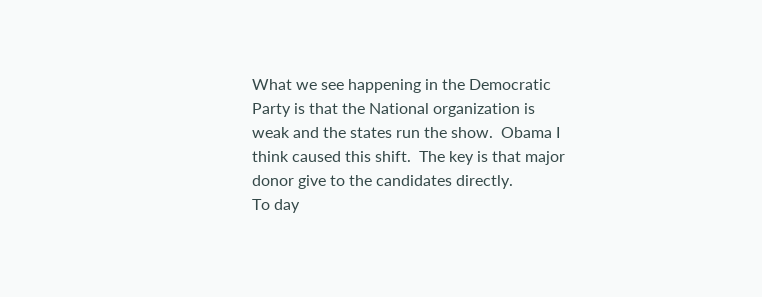What we see happening in the Democratic Party is that the National organization is weak and the states run the show.  Obama I think caused this shift.  The key is that major donor give to the candidates directly.
To day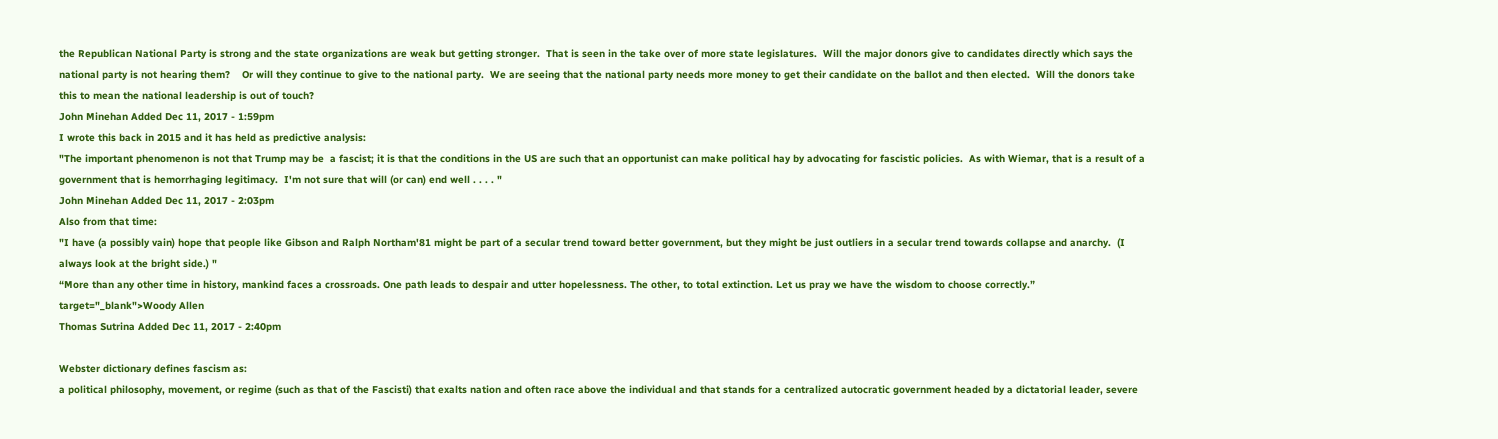the Republican National Party is strong and the state organizations are weak but getting stronger.  That is seen in the take over of more state legislatures.  Will the major donors give to candidates directly which says the national party is not hearing them?    Or will they continue to give to the national party.  We are seeing that the national party needs more money to get their candidate on the ballot and then elected.  Will the donors take this to mean the national leadership is out of touch?
John Minehan Added Dec 11, 2017 - 1:59pm
I wrote this back in 2015 and it has held as predictive analysis:
"The important phenomenon is not that Trump may be  a fascist; it is that the conditions in the US are such that an opportunist can make political hay by advocating for fascistic policies.  As with Wiemar, that is a result of a government that is hemorrhaging legitimacy.  I'm not sure that will (or can) end well . . . . "
John Minehan Added Dec 11, 2017 - 2:03pm
Also from that time:
"I have (a possibly vain) hope that people like Gibson and Ralph Northam'81 might be part of a secular trend toward better government, but they might be just outliers in a secular trend towards collapse and anarchy.  (I always look at the bright side.) "
“More than any other time in history, mankind faces a crossroads. One path leads to despair and utter hopelessness. The other, to total extinction. Let us pray we have the wisdom to choose correctly.”
target="_blank">Woody Allen
Thomas Sutrina Added Dec 11, 2017 - 2:40pm

Webster dictionary defines fascism as:
a political philosophy, movement, or regime (such as that of the Fascisti) that exalts nation and often race above the individual and that stands for a centralized autocratic government headed by a dictatorial leader, severe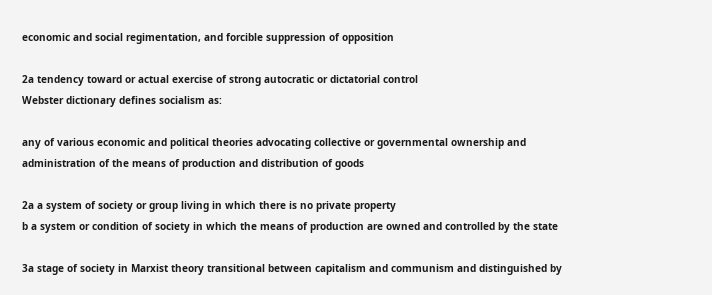economic and social regimentation, and forcible suppression of opposition

2a tendency toward or actual exercise of strong autocratic or dictatorial control
Webster dictionary defines socialism as:

any of various economic and political theories advocating collective or governmental ownership and administration of the means of production and distribution of goods

2a a system of society or group living in which there is no private property
b a system or condition of society in which the means of production are owned and controlled by the state

3a stage of society in Marxist theory transitional between capitalism and communism and distinguished by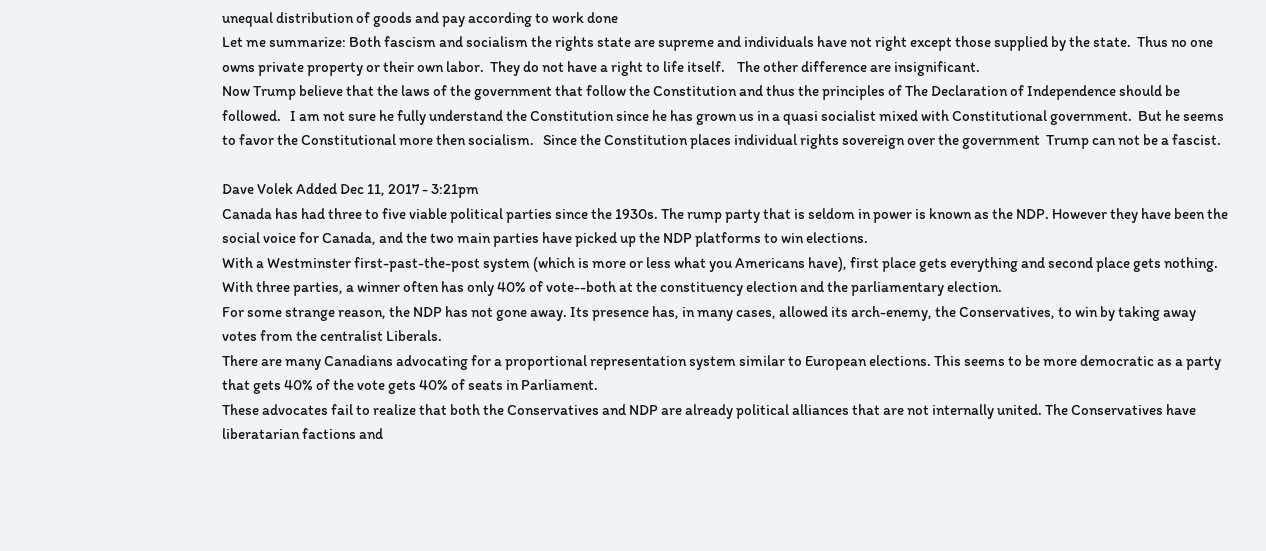unequal distribution of goods and pay according to work done
Let me summarize: Both fascism and socialism the rights state are supreme and individuals have not right except those supplied by the state.  Thus no one owns private property or their own labor.  They do not have a right to life itself.    The other difference are insignificant.
Now Trump believe that the laws of the government that follow the Constitution and thus the principles of The Declaration of Independence should be followed.   I am not sure he fully understand the Constitution since he has grown us in a quasi socialist mixed with Constitutional government.  But he seems to favor the Constitutional more then socialism.   Since the Constitution places individual rights sovereign over the government  Trump can not be a fascist.

Dave Volek Added Dec 11, 2017 - 3:21pm
Canada has had three to five viable political parties since the 1930s. The rump party that is seldom in power is known as the NDP. However they have been the social voice for Canada, and the two main parties have picked up the NDP platforms to win elections.
With a Westminster first-past-the-post system (which is more or less what you Americans have), first place gets everything and second place gets nothing. With three parties, a winner often has only 40% of vote--both at the constituency election and the parliamentary election.
For some strange reason, the NDP has not gone away. Its presence has, in many cases, allowed its arch-enemy, the Conservatives, to win by taking away votes from the centralist Liberals.
There are many Canadians advocating for a proportional representation system similar to European elections. This seems to be more democratic as a party that gets 40% of the vote gets 40% of seats in Parliament.
These advocates fail to realize that both the Conservatives and NDP are already political alliances that are not internally united. The Conservatives have  liberatarian factions and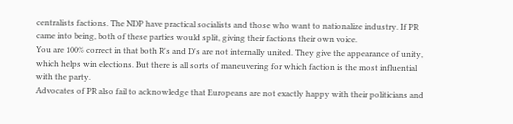centralists factions. The NDP have practical socialists and those who want to nationalize industry. If PR came into being, both of these parties would split, giving their factions their own voice.
You are 100% correct in that both R's and D's are not internally united. They give the appearance of unity, which helps win elections. But there is all sorts of maneuvering for which faction is the most influential with the party.
Advocates of PR also fail to acknowledge that Europeans are not exactly happy with their politicians and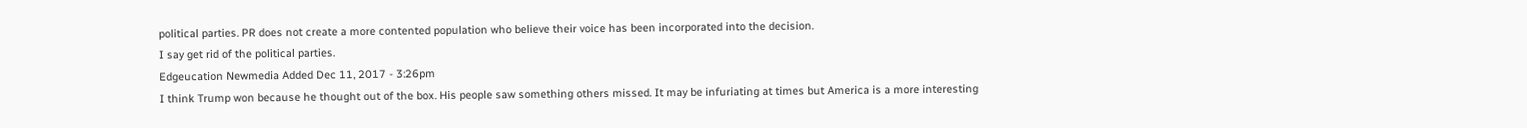political parties. PR does not create a more contented population who believe their voice has been incorporated into the decision.
I say get rid of the political parties.
Edgeucation Newmedia Added Dec 11, 2017 - 3:26pm
I think Trump won because he thought out of the box. His people saw something others missed. It may be infuriating at times but America is a more interesting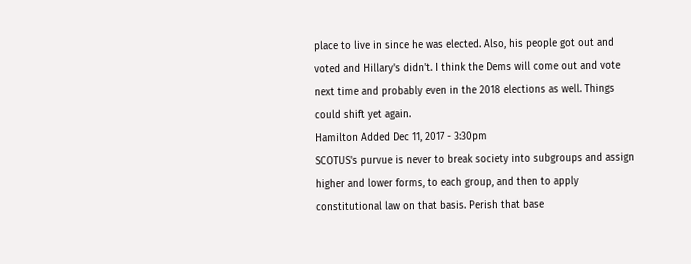place to live in since he was elected. Also, his people got out and voted and Hillary's didn't. I think the Dems will come out and vote next time and probably even in the 2018 elections as well. Things could shift yet again.
Hamilton Added Dec 11, 2017 - 3:30pm
SCOTUS's purvue is never to break society into subgroups and assign higher and lower forms, to each group, and then to apply constitutional law on that basis. Perish that base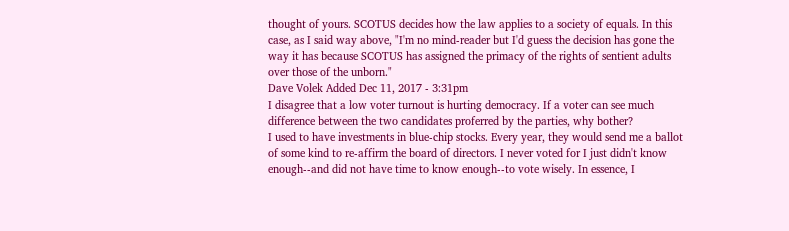thought of yours. SCOTUS decides how the law applies to a society of equals. In this case, as I said way above, "I'm no mind-reader but I'd guess the decision has gone the way it has because SCOTUS has assigned the primacy of the rights of sentient adults over those of the unborn."
Dave Volek Added Dec 11, 2017 - 3:31pm
I disagree that a low voter turnout is hurting democracy. If a voter can see much difference between the two candidates proferred by the parties, why bother?
I used to have investments in blue-chip stocks. Every year, they would send me a ballot of some kind to re-affirm the board of directors. I never voted for I just didn't know enough--and did not have time to know enough--to vote wisely. In essence, I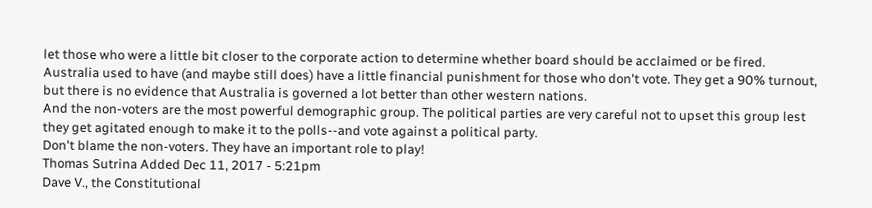let those who were a little bit closer to the corporate action to determine whether board should be acclaimed or be fired.
Australia used to have (and maybe still does) have a little financial punishment for those who don't vote. They get a 90% turnout, but there is no evidence that Australia is governed a lot better than other western nations.
And the non-voters are the most powerful demographic group. The political parties are very careful not to upset this group lest they get agitated enough to make it to the polls--and vote against a political party.
Don't blame the non-voters. They have an important role to play!
Thomas Sutrina Added Dec 11, 2017 - 5:21pm
Dave V., the Constitutional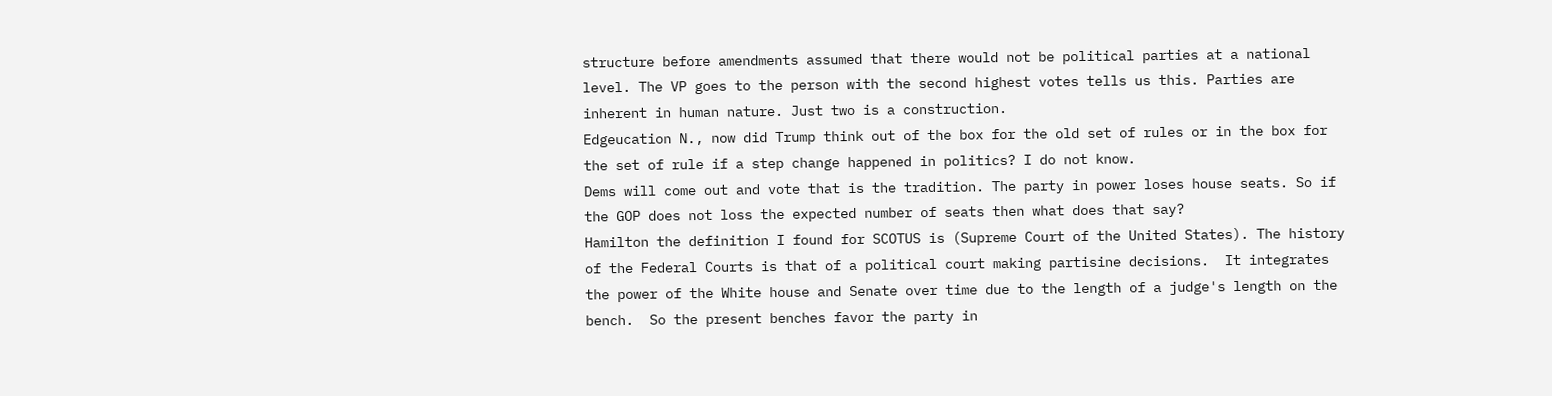structure before amendments assumed that there would not be political parties at a national level. The VP goes to the person with the second highest votes tells us this. Parties are inherent in human nature. Just two is a construction.
Edgeucation N., now did Trump think out of the box for the old set of rules or in the box for the set of rule if a step change happened in politics? I do not know.
Dems will come out and vote that is the tradition. The party in power loses house seats. So if the GOP does not loss the expected number of seats then what does that say?
Hamilton the definition I found for SCOTUS is (Supreme Court of the United States). The history of the Federal Courts is that of a political court making partisine decisions.  It integrates the power of the White house and Senate over time due to the length of a judge's length on the bench.  So the present benches favor the party in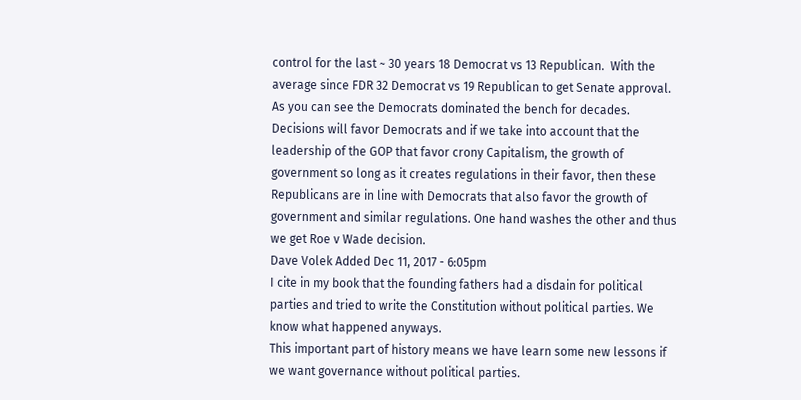control for the last ~ 30 years 18 Democrat vs 13 Republican.  With the average since FDR 32 Democrat vs 19 Republican to get Senate approval.  As you can see the Democrats dominated the bench for decades.  Decisions will favor Democrats and if we take into account that the leadership of the GOP that favor crony Capitalism, the growth of government so long as it creates regulations in their favor, then these Republicans are in line with Democrats that also favor the growth of government and similar regulations. One hand washes the other and thus we get Roe v Wade decision.
Dave Volek Added Dec 11, 2017 - 6:05pm
I cite in my book that the founding fathers had a disdain for political parties and tried to write the Constitution without political parties. We know what happened anyways.
This important part of history means we have learn some new lessons if we want governance without political parties.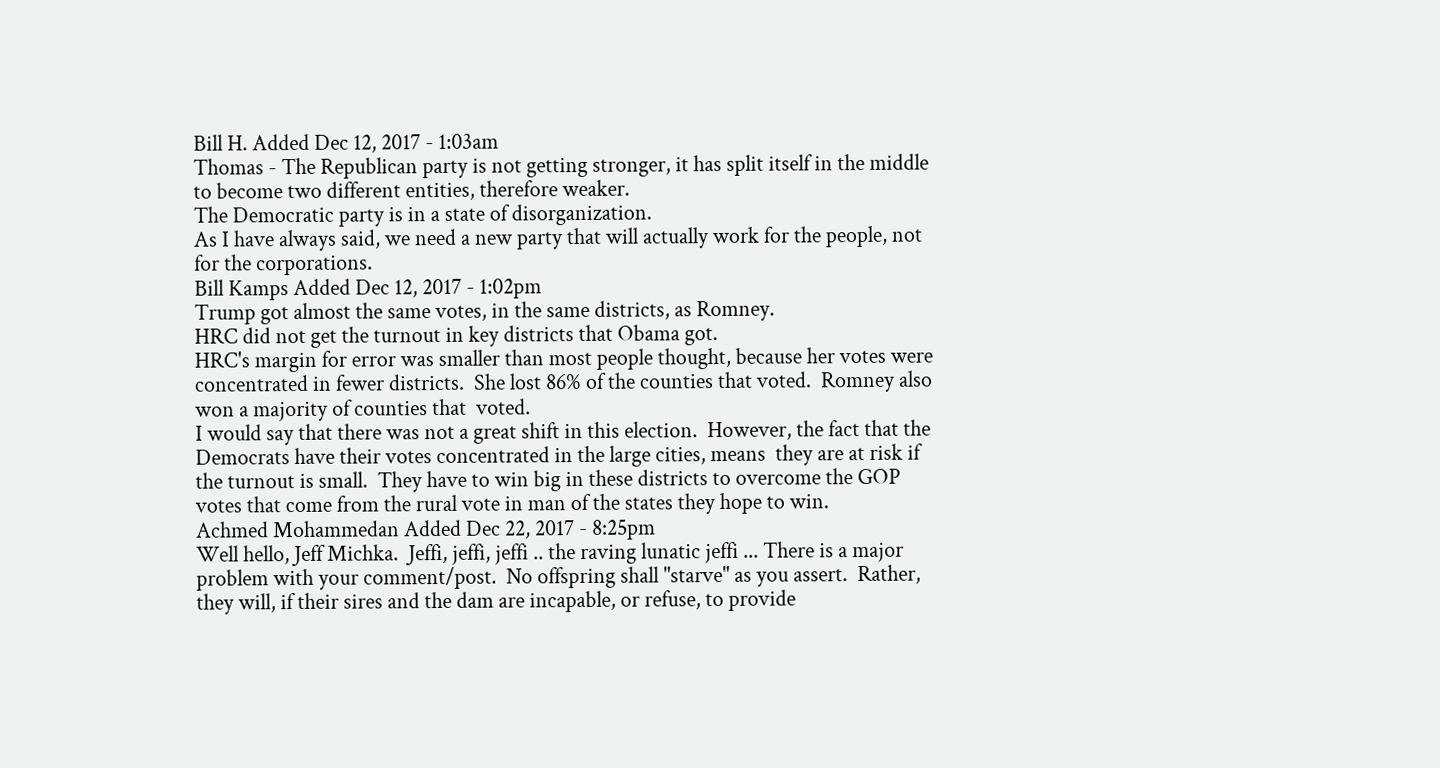Bill H. Added Dec 12, 2017 - 1:03am
Thomas - The Republican party is not getting stronger, it has split itself in the middle to become two different entities, therefore weaker.
The Democratic party is in a state of disorganization.
As I have always said, we need a new party that will actually work for the people, not for the corporations.
Bill Kamps Added Dec 12, 2017 - 1:02pm
Trump got almost the same votes, in the same districts, as Romney.
HRC did not get the turnout in key districts that Obama got.
HRC's margin for error was smaller than most people thought, because her votes were concentrated in fewer districts.  She lost 86% of the counties that voted.  Romney also won a majority of counties that  voted.
I would say that there was not a great shift in this election.  However, the fact that the Democrats have their votes concentrated in the large cities, means  they are at risk if the turnout is small.  They have to win big in these districts to overcome the GOP votes that come from the rural vote in man of the states they hope to win.
Achmed Mohammedan Added Dec 22, 2017 - 8:25pm
Well hello, Jeff Michka.  Jeffi, jeffi, jeffi .. the raving lunatic jeffi ... There is a major problem with your comment/post.  No offspring shall "starve" as you assert.  Rather, they will, if their sires and the dam are incapable, or refuse, to provide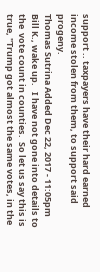support .. taxpayers have their hard earned income stolen from them, to support said progeny.
Thomas Sutrina Added Dec 22, 2017 - 11:05pm
Bill K., wake up.   I have not gone into details to the  vote count in counties.  So let us say this is true, "Trump got almost the same votes, in the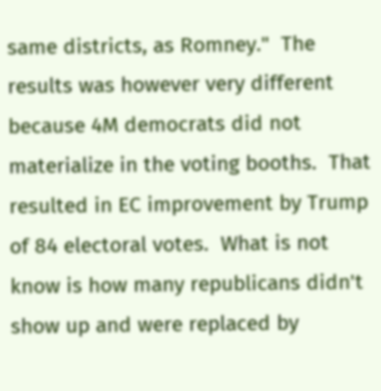same districts, as Romney."  The results was however very different because 4M democrats did not materialize in the voting booths.  That resulted in EC improvement by Trump of 84 electoral votes.  What is not know is how many republicans didn't show up and were replaced by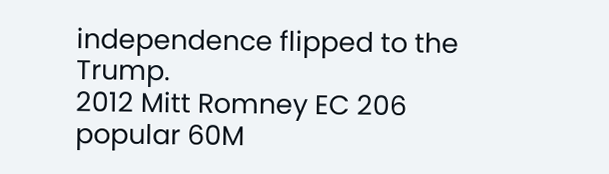independence flipped to the Trump.
2012 Mitt Romney EC 206 popular 60M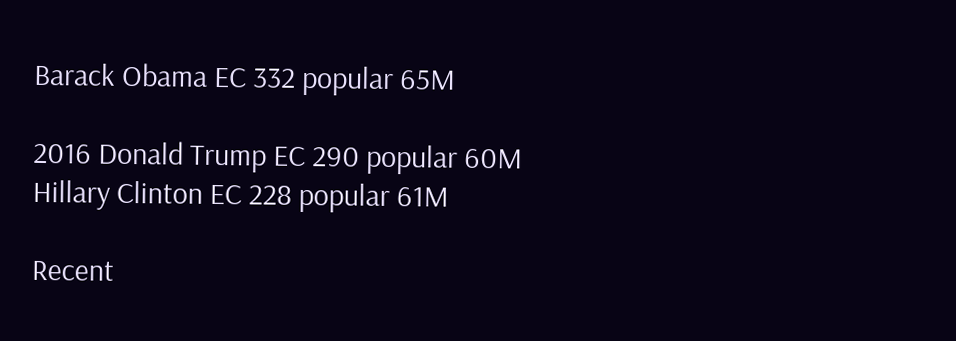Barack Obama EC 332 popular 65M

2016 Donald Trump EC 290 popular 60M
Hillary Clinton EC 228 popular 61M

Recent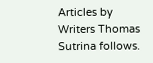Articles by Writers Thomas Sutrina follows.